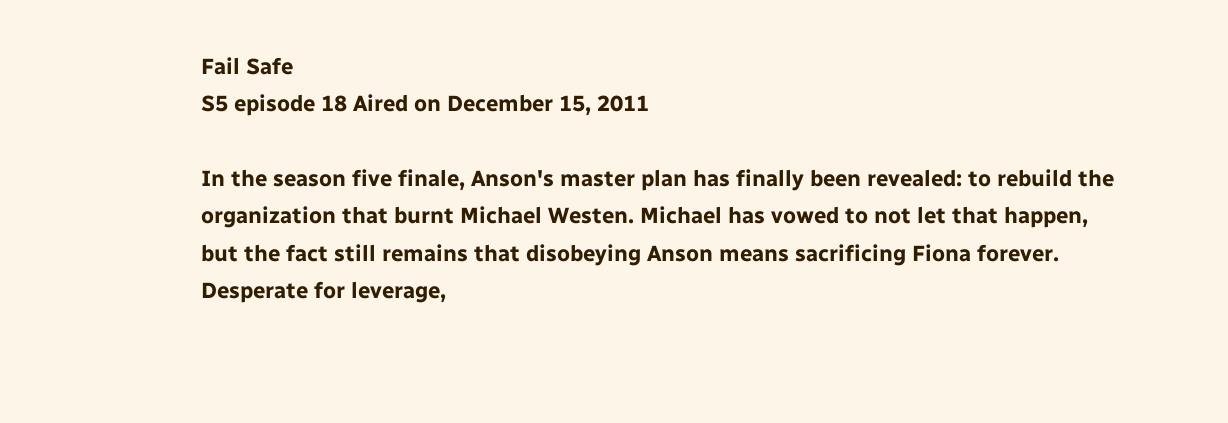Fail Safe
S5 episode 18 Aired on December 15, 2011

In the season five finale, Anson's master plan has finally been revealed: to rebuild the organization that burnt Michael Westen. Michael has vowed to not let that happen, but the fact still remains that disobeying Anson means sacrificing Fiona forever. Desperate for leverage,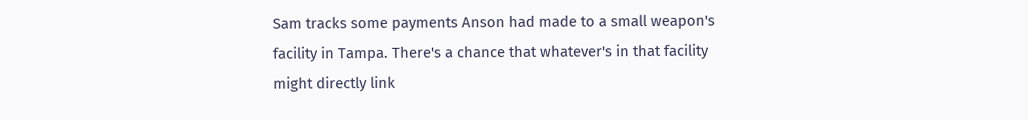Sam tracks some payments Anson had made to a small weapon's facility in Tampa. There's a chance that whatever's in that facility might directly link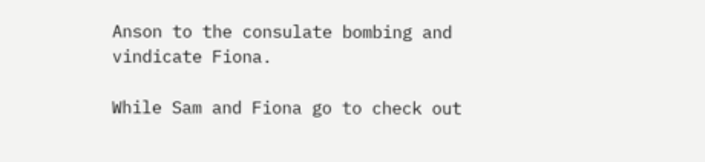Anson to the consulate bombing and vindicate Fiona.

While Sam and Fiona go to check out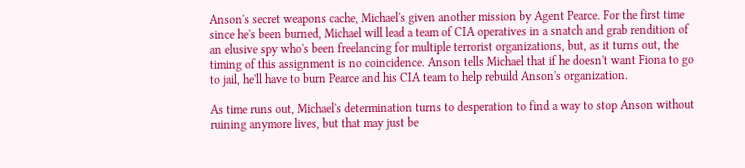Anson's secret weapons cache, Michael's given another mission by Agent Pearce. For the first time since he's been burned, Michael will lead a team of CIA operatives in a snatch and grab rendition of an elusive spy who's been freelancing for multiple terrorist organizations, but, as it turns out, the timing of this assignment is no coincidence. Anson tells Michael that if he doesn't want Fiona to go to jail, he'll have to burn Pearce and his CIA team to help rebuild Anson's organization.

As time runs out, Michael's determination turns to desperation to find a way to stop Anson without ruining anymore lives, but that may just be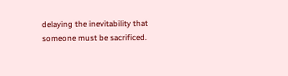delaying the inevitability that someone must be sacrificed.